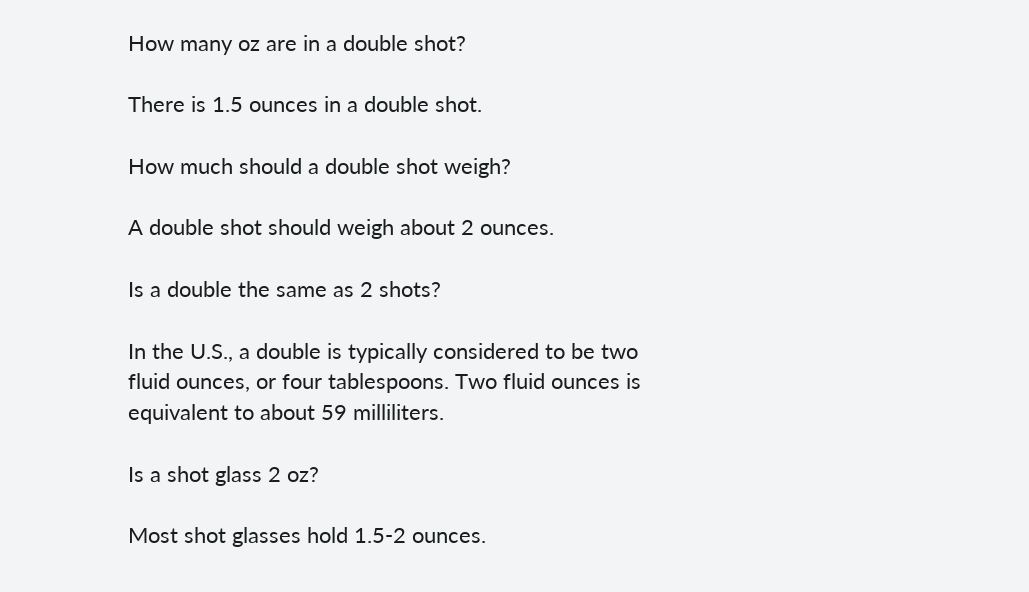How many oz are in a double shot?

There is 1.5 ounces in a double shot.

How much should a double shot weigh?

A double shot should weigh about 2 ounces.

Is a double the same as 2 shots?

In the U.S., a double is typically considered to be two fluid ounces, or four tablespoons. Two fluid ounces is equivalent to about 59 milliliters.

Is a shot glass 2 oz?

Most shot glasses hold 1.5-2 ounces.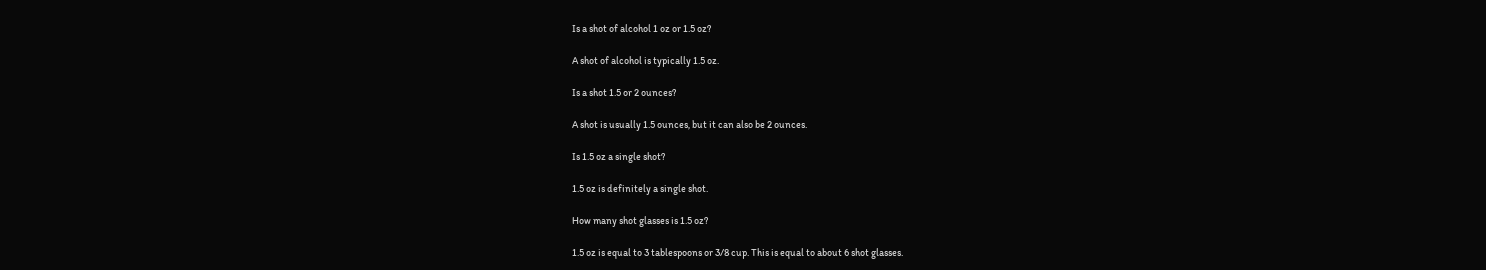Is a shot of alcohol 1 oz or 1.5 oz?

A shot of alcohol is typically 1.5 oz.

Is a shot 1.5 or 2 ounces?

A shot is usually 1.5 ounces, but it can also be 2 ounces.

Is 1.5 oz a single shot?

1.5 oz is definitely a single shot.

How many shot glasses is 1.5 oz?

1.5 oz is equal to 3 tablespoons or 3/8 cup. This is equal to about 6 shot glasses.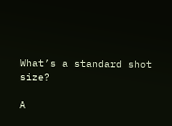What’s a standard shot size?

A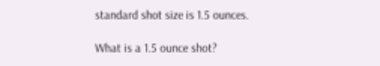standard shot size is 1.5 ounces.

What is a 1.5 ounce shot?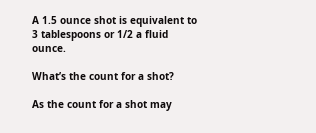A 1.5 ounce shot is equivalent to 3 tablespoons or 1/2 a fluid ounce.

What’s the count for a shot?

As the count for a shot may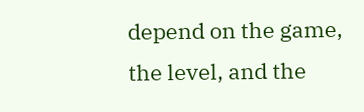depend on the game, the level, and the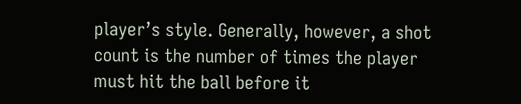player’s style. Generally, however, a shot count is the number of times the player must hit the ball before it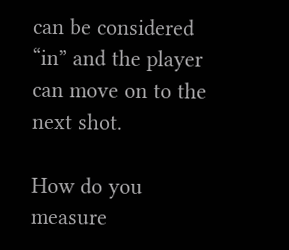can be considered “in” and the player can move on to the next shot.

How do you measure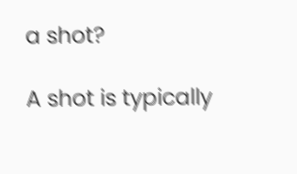a shot?

A shot is typically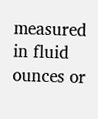measured in fluid ounces or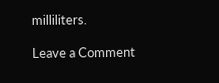milliliters.

Leave a Comment